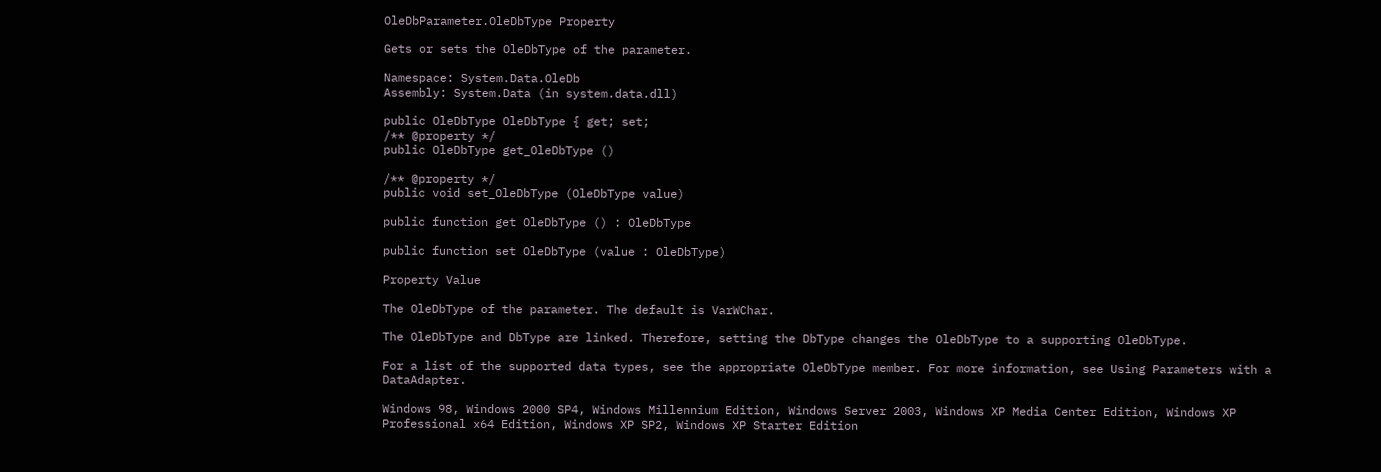OleDbParameter.OleDbType Property

Gets or sets the OleDbType of the parameter.

Namespace: System.Data.OleDb
Assembly: System.Data (in system.data.dll)

public OleDbType OleDbType { get; set;
/** @property */
public OleDbType get_OleDbType ()

/** @property */
public void set_OleDbType (OleDbType value)

public function get OleDbType () : OleDbType

public function set OleDbType (value : OleDbType)

Property Value

The OleDbType of the parameter. The default is VarWChar.

The OleDbType and DbType are linked. Therefore, setting the DbType changes the OleDbType to a supporting OleDbType.

For a list of the supported data types, see the appropriate OleDbType member. For more information, see Using Parameters with a DataAdapter.

Windows 98, Windows 2000 SP4, Windows Millennium Edition, Windows Server 2003, Windows XP Media Center Edition, Windows XP Professional x64 Edition, Windows XP SP2, Windows XP Starter Edition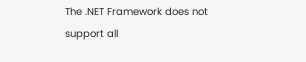The .NET Framework does not support all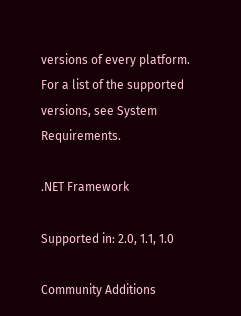versions of every platform. For a list of the supported versions, see System Requirements.

.NET Framework

Supported in: 2.0, 1.1, 1.0

Community Additions